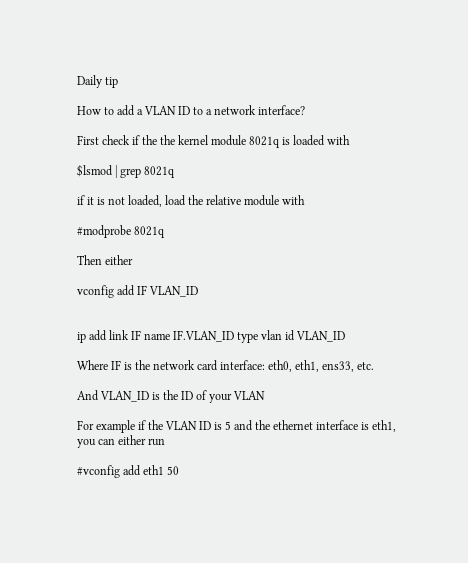Daily tip

How to add a VLAN ID to a network interface?

First check if the the kernel module 8021q is loaded with

$lsmod | grep 8021q

if it is not loaded, load the relative module with

#modprobe 8021q

Then either

vconfig add IF VLAN_ID


ip add link IF name IF.VLAN_ID type vlan id VLAN_ID

Where IF is the network card interface: eth0, eth1, ens33, etc.

And VLAN_ID is the ID of your VLAN

For example if the VLAN ID is 5 and the ethernet interface is eth1, you can either run

#vconfig add eth1 50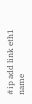#ip add link eth1 name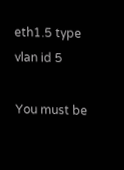eth1.5 type vlan id 5

You must be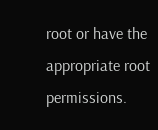root or have the appropriate root permissions.